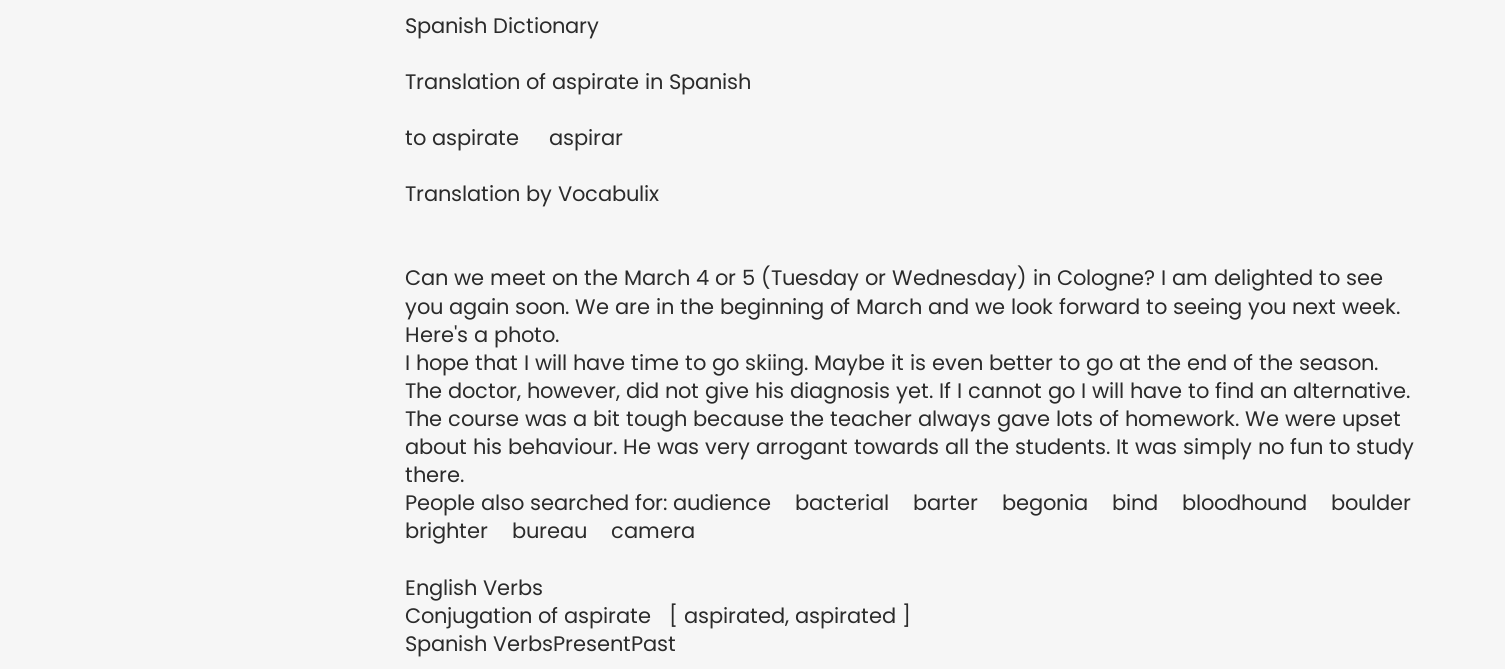Spanish Dictionary

Translation of aspirate in Spanish

to aspirate     aspirar

Translation by Vocabulix


Can we meet on the March 4 or 5 (Tuesday or Wednesday) in Cologne? I am delighted to see you again soon. We are in the beginning of March and we look forward to seeing you next week. Here's a photo.
I hope that I will have time to go skiing. Maybe it is even better to go at the end of the season. The doctor, however, did not give his diagnosis yet. If I cannot go I will have to find an alternative.
The course was a bit tough because the teacher always gave lots of homework. We were upset about his behaviour. He was very arrogant towards all the students. It was simply no fun to study there.
People also searched for: audience    bacterial    barter    begonia    bind    bloodhound    boulder    brighter    bureau    camera

English Verbs
Conjugation of aspirate   [ aspirated, aspirated ]
Spanish VerbsPresentPast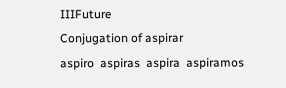IIIFuture
Conjugation of aspirar
aspiro  aspiras  aspira  aspiramos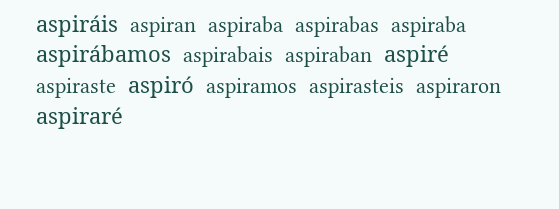aspiráis  aspiran  aspiraba  aspirabas  aspiraba  aspirábamos  aspirabais  aspiraban  aspiré  aspiraste  aspiró  aspiramos  aspirasteis  aspiraron  aspiraré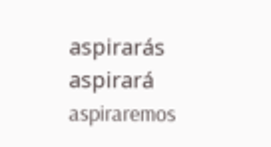aspirarás  aspirará  aspiraremos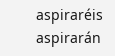aspiraréis  aspirarán